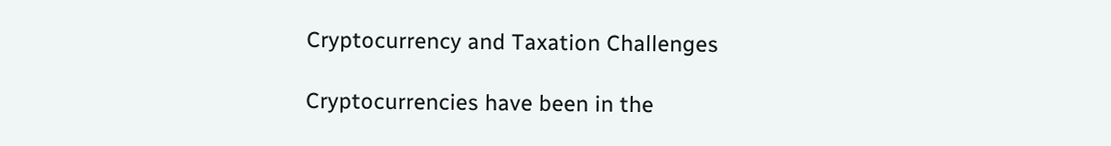Cryptocurrency and Taxation Challenges

Cryptocurrencies have been in the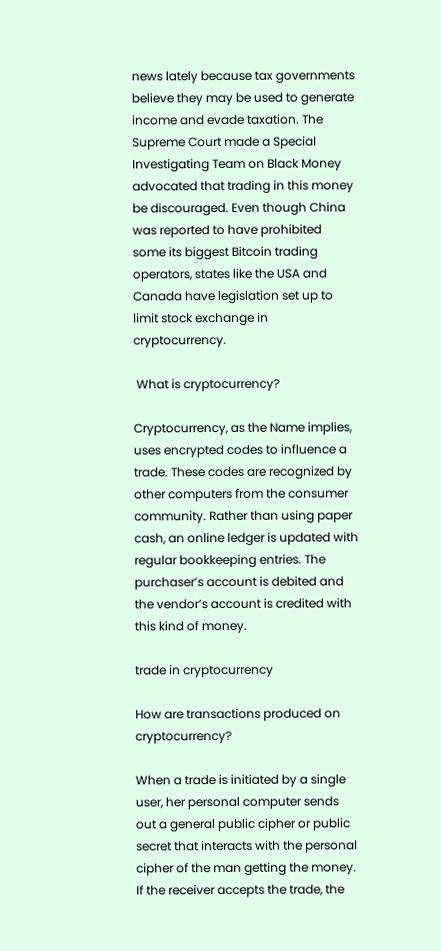news lately because tax governments believe they may be used to generate income and evade taxation. The Supreme Court made a Special Investigating Team on Black Money advocated that trading in this money be discouraged. Even though China was reported to have prohibited some its biggest Bitcoin trading operators, states like the USA and Canada have legislation set up to limit stock exchange in cryptocurrency.

 What is cryptocurrency?

Cryptocurrency, as the Name implies, uses encrypted codes to influence a trade. These codes are recognized by other computers from the consumer community. Rather than using paper cash, an online ledger is updated with regular bookkeeping entries. The purchaser’s account is debited and the vendor’s account is credited with this kind of money.

trade in cryptocurrency

How are transactions produced on cryptocurrency?

When a trade is initiated by a single user, her personal computer sends out a general public cipher or public secret that interacts with the personal cipher of the man getting the money. If the receiver accepts the trade, the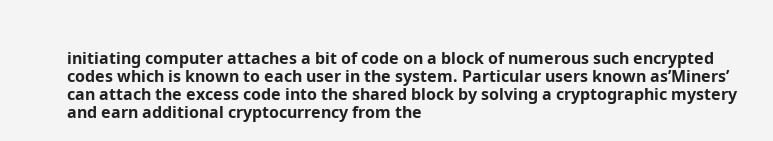initiating computer attaches a bit of code on a block of numerous such encrypted codes which is known to each user in the system. Particular users known as’Miners’ can attach the excess code into the shared block by solving a cryptographic mystery and earn additional cryptocurrency from the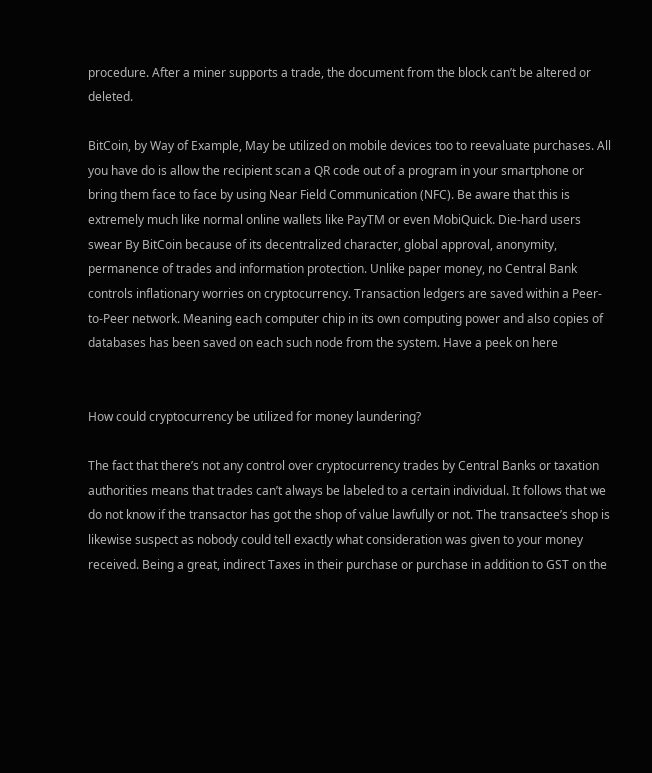procedure. After a miner supports a trade, the document from the block can’t be altered or deleted.

BitCoin, by Way of Example, May be utilized on mobile devices too to reevaluate purchases. All you have do is allow the recipient scan a QR code out of a program in your smartphone or bring them face to face by using Near Field Communication (NFC). Be aware that this is extremely much like normal online wallets like PayTM or even MobiQuick. Die-hard users swear By BitCoin because of its decentralized character, global approval, anonymity, permanence of trades and information protection. Unlike paper money, no Central Bank controls inflationary worries on cryptocurrency. Transaction ledgers are saved within a Peer-to-Peer network. Meaning each computer chip in its own computing power and also copies of databases has been saved on each such node from the system. Have a peek on here


How could cryptocurrency be utilized for money laundering?

The fact that there’s not any control over cryptocurrency trades by Central Banks or taxation authorities means that trades can’t always be labeled to a certain individual. It follows that we do not know if the transactor has got the shop of value lawfully or not. The transactee’s shop is likewise suspect as nobody could tell exactly what consideration was given to your money received. Being a great, indirect Taxes in their purchase or purchase in addition to GST on the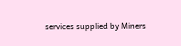services supplied by Miners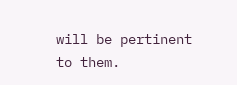will be pertinent to them.